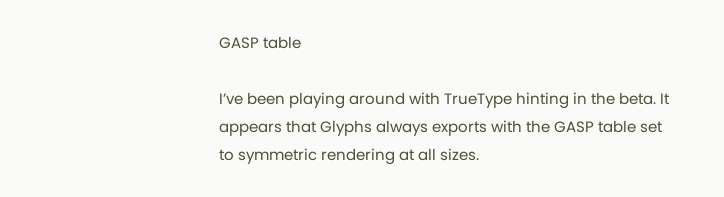GASP table

I’ve been playing around with TrueType hinting in the beta. It appears that Glyphs always exports with the GASP table set to symmetric rendering at all sizes.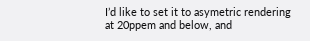I’d like to set it to asymetric rendering at 20ppem and below, and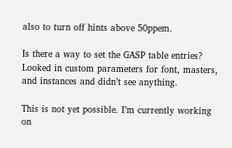also to turn off hints above 50ppem.

Is there a way to set the GASP table entries? Looked in custom parameters for font, masters, and instances and didn’t see anything.

This is not yet possible. I’m currently working on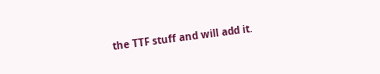the TTF stuff and will add it.